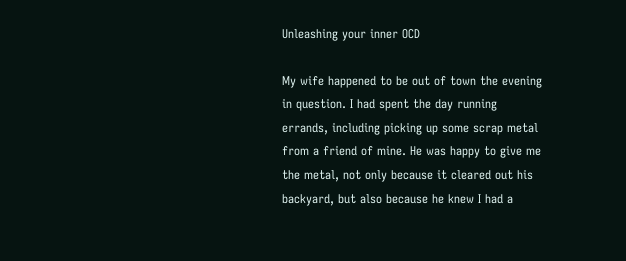Unleashing your inner OCD

My wife happened to be out of town the evening in question. I had spent the day running errands, including picking up some scrap metal from a friend of mine. He was happy to give me the metal, not only because it cleared out his backyard, but also because he knew I had a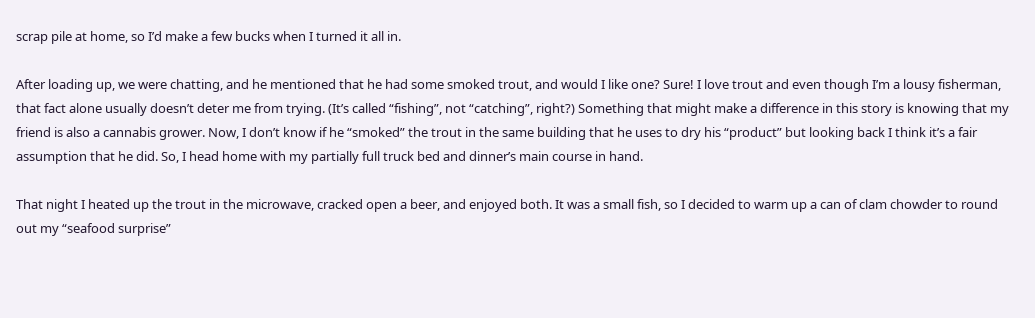scrap pile at home, so I’d make a few bucks when I turned it all in.

After loading up, we were chatting, and he mentioned that he had some smoked trout, and would I like one? Sure! I love trout and even though I’m a lousy fisherman, that fact alone usually doesn’t deter me from trying. (It’s called “fishing”, not “catching”, right?) Something that might make a difference in this story is knowing that my friend is also a cannabis grower. Now, I don’t know if he “smoked” the trout in the same building that he uses to dry his “product” but looking back I think it’s a fair assumption that he did. So, I head home with my partially full truck bed and dinner’s main course in hand.

That night I heated up the trout in the microwave, cracked open a beer, and enjoyed both. It was a small fish, so I decided to warm up a can of clam chowder to round out my “seafood surprise”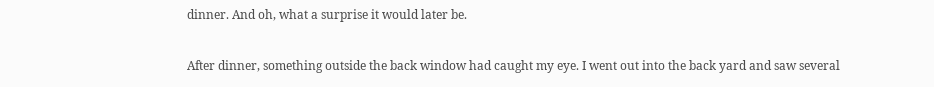dinner. And oh, what a surprise it would later be.

After dinner, something outside the back window had caught my eye. I went out into the back yard and saw several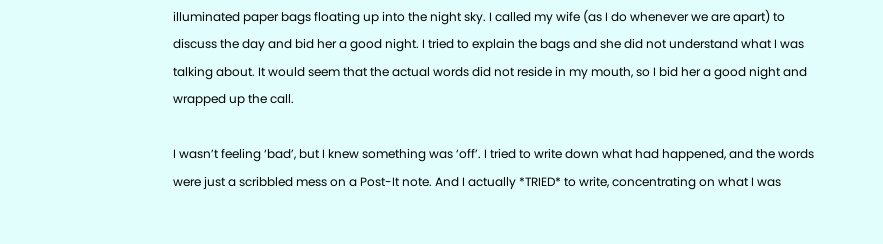illuminated paper bags floating up into the night sky. I called my wife (as I do whenever we are apart) to discuss the day and bid her a good night. I tried to explain the bags and she did not understand what I was talking about. It would seem that the actual words did not reside in my mouth, so I bid her a good night and wrapped up the call.

I wasn’t feeling ‘bad’, but I knew something was ‘off’. I tried to write down what had happened, and the words were just a scribbled mess on a Post-It note. And I actually *TRIED* to write, concentrating on what I was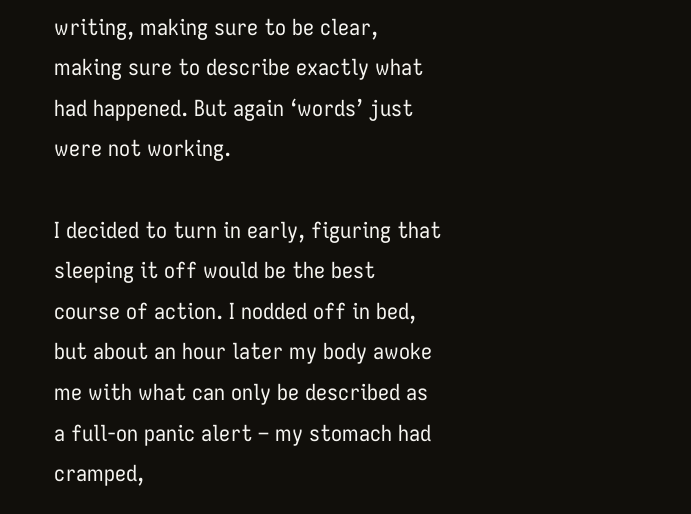writing, making sure to be clear, making sure to describe exactly what had happened. But again ‘words’ just were not working.

I decided to turn in early, figuring that sleeping it off would be the best course of action. I nodded off in bed, but about an hour later my body awoke me with what can only be described as a full-on panic alert – my stomach had cramped,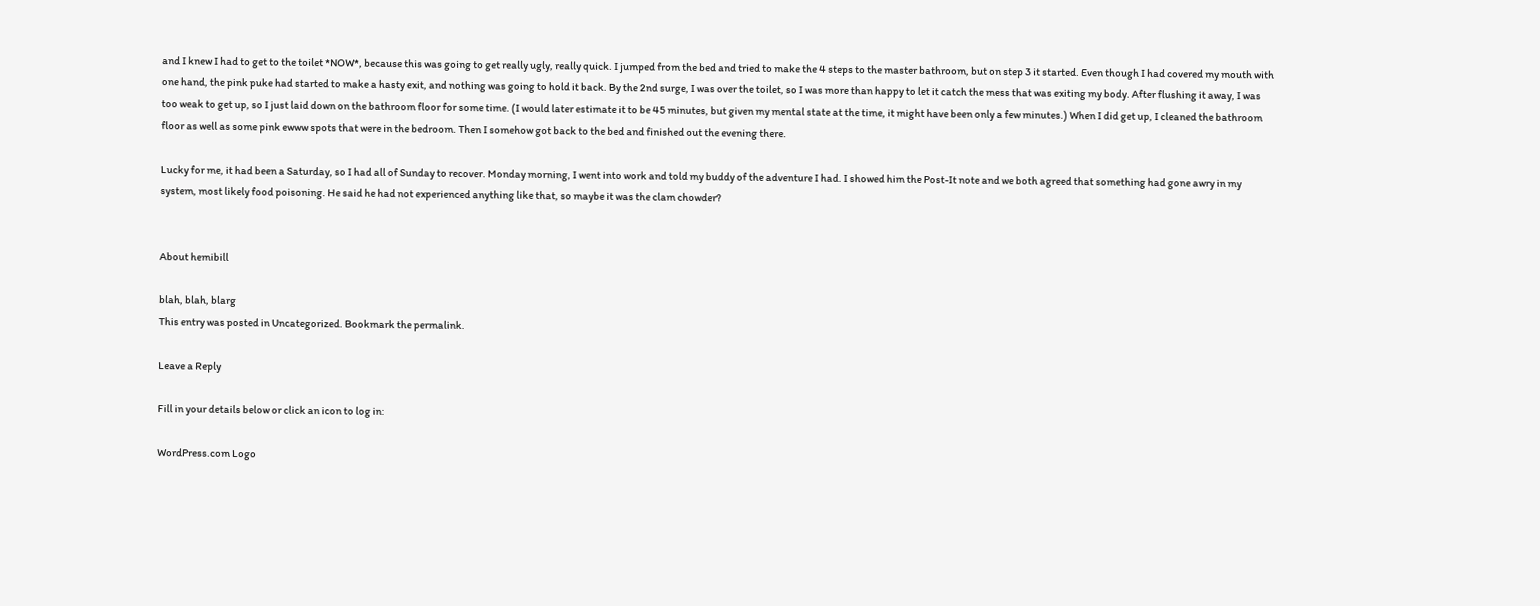and I knew I had to get to the toilet *NOW*, because this was going to get really ugly, really quick. I jumped from the bed and tried to make the 4 steps to the master bathroom, but on step 3 it started. Even though I had covered my mouth with one hand, the pink puke had started to make a hasty exit, and nothing was going to hold it back. By the 2nd surge, I was over the toilet, so I was more than happy to let it catch the mess that was exiting my body. After flushing it away, I was too weak to get up, so I just laid down on the bathroom floor for some time. (I would later estimate it to be 45 minutes, but given my mental state at the time, it might have been only a few minutes.) When I did get up, I cleaned the bathroom floor as well as some pink ewww spots that were in the bedroom. Then I somehow got back to the bed and finished out the evening there.

Lucky for me, it had been a Saturday, so I had all of Sunday to recover. Monday morning, I went into work and told my buddy of the adventure I had. I showed him the Post-It note and we both agreed that something had gone awry in my system, most likely food poisoning. He said he had not experienced anything like that, so maybe it was the clam chowder?


About hemibill

blah, blah, blarg
This entry was posted in Uncategorized. Bookmark the permalink.

Leave a Reply

Fill in your details below or click an icon to log in:

WordPress.com Logo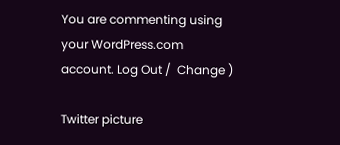You are commenting using your WordPress.com account. Log Out /  Change )

Twitter picture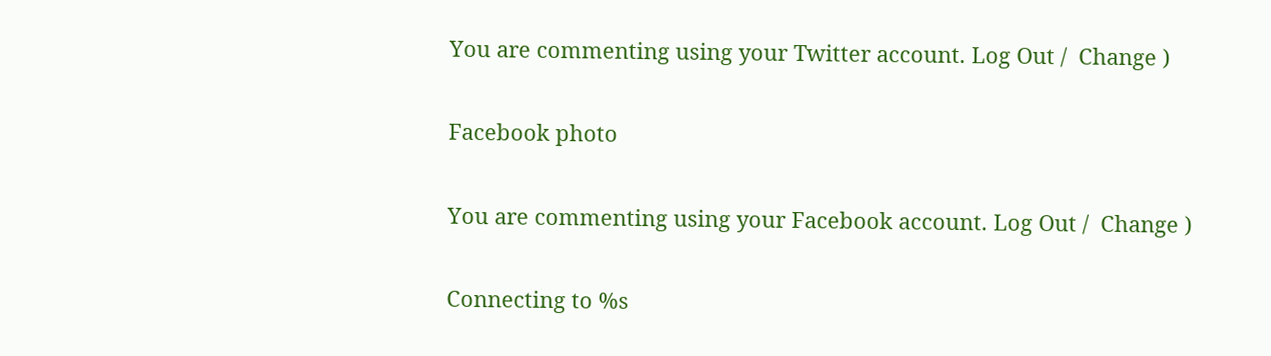You are commenting using your Twitter account. Log Out /  Change )

Facebook photo

You are commenting using your Facebook account. Log Out /  Change )

Connecting to %s